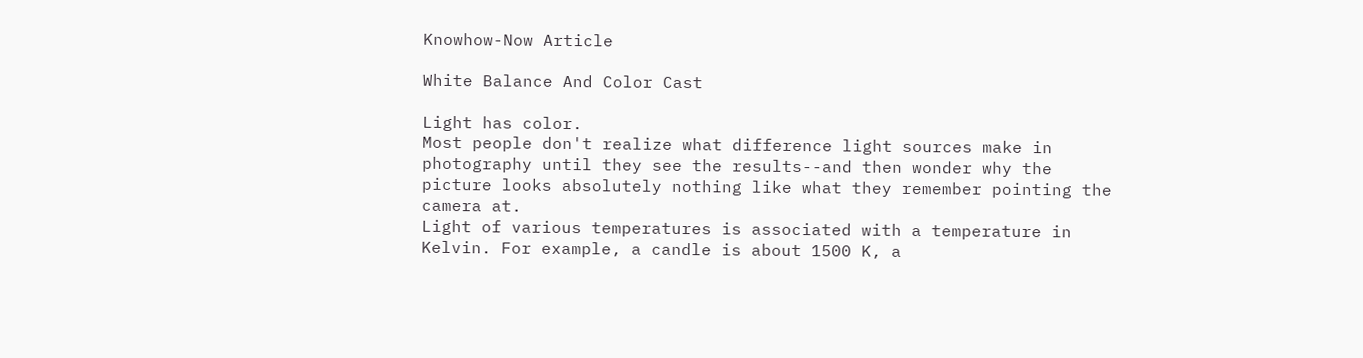Knowhow-Now Article

White Balance And Color Cast

Light has color.
Most people don't realize what difference light sources make in photography until they see the results--and then wonder why the picture looks absolutely nothing like what they remember pointing the camera at.
Light of various temperatures is associated with a temperature in Kelvin. For example, a candle is about 1500 K, a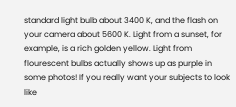standard light bulb about 3400 K, and the flash on your camera about 5600 K. Light from a sunset, for example, is a rich golden yellow. Light from flourescent bulbs actually shows up as purple in some photos! If you really want your subjects to look like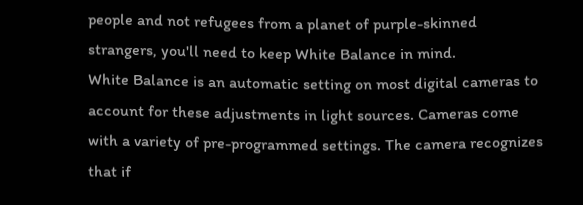people and not refugees from a planet of purple-skinned strangers, you'll need to keep White Balance in mind.
White Balance is an automatic setting on most digital cameras to account for these adjustments in light sources. Cameras come with a variety of pre-programmed settings. The camera recognizes that if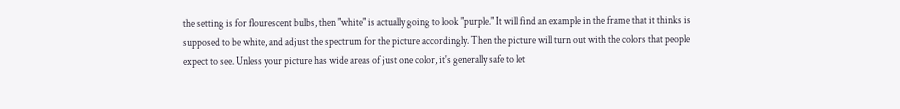the setting is for flourescent bulbs, then "white" is actually going to look "purple." It will find an example in the frame that it thinks is supposed to be white, and adjust the spectrum for the picture accordingly. Then the picture will turn out with the colors that people expect to see. Unless your picture has wide areas of just one color, it's generally safe to let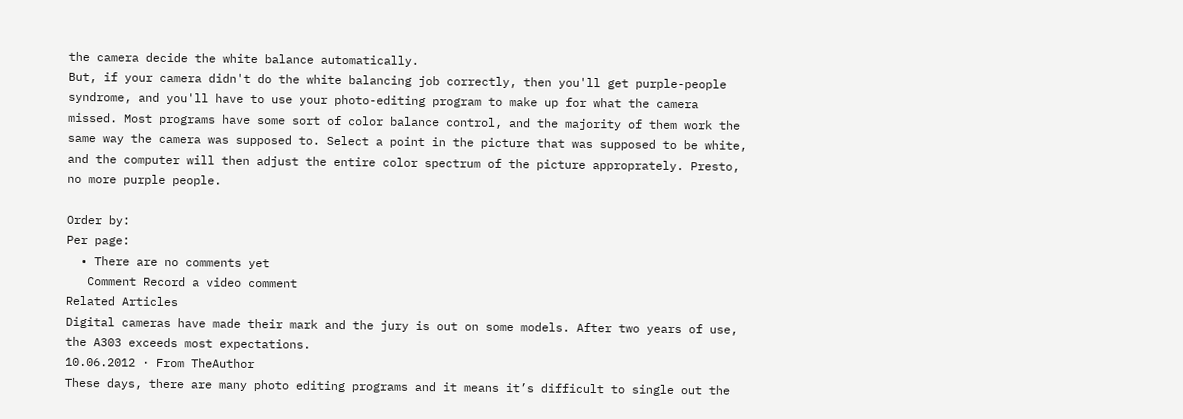the camera decide the white balance automatically.
But, if your camera didn't do the white balancing job correctly, then you'll get purple-people syndrome, and you'll have to use your photo-editing program to make up for what the camera missed. Most programs have some sort of color balance control, and the majority of them work the same way the camera was supposed to. Select a point in the picture that was supposed to be white, and the computer will then adjust the entire color spectrum of the picture approprately. Presto, no more purple people.

Order by:
Per page:
  • There are no comments yet
   Comment Record a video comment
Related Articles
Digital cameras have made their mark and the jury is out on some models. After two years of use, the A303 exceeds most expectations.
10.06.2012 · From TheAuthor
These days, there are many photo editing programs and it means it’s difficult to single out the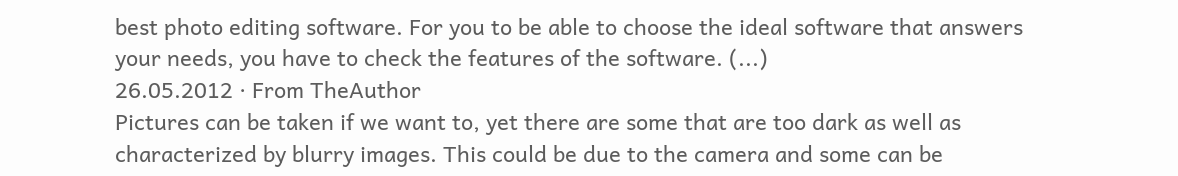best photo editing software. For you to be able to choose the ideal software that answers your needs, you have to check the features of the software. (...)
26.05.2012 · From TheAuthor
Pictures can be taken if we want to, yet there are some that are too dark as well as characterized by blurry images. This could be due to the camera and some can be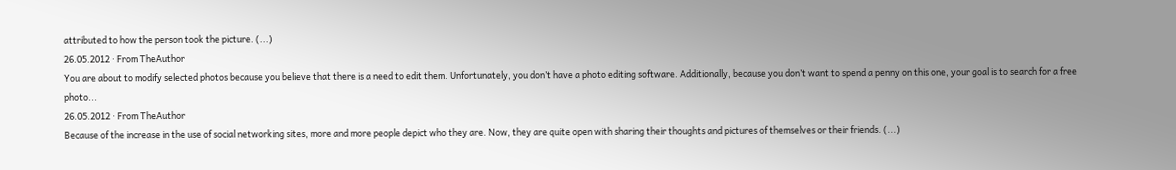attributed to how the person took the picture. (...)
26.05.2012 · From TheAuthor
You are about to modify selected photos because you believe that there is a need to edit them. Unfortunately, you don’t have a photo editing software. Additionally, because you don’t want to spend a penny on this one, your goal is to search for a free photo...
26.05.2012 · From TheAuthor
Because of the increase in the use of social networking sites, more and more people depict who they are. Now, they are quite open with sharing their thoughts and pictures of themselves or their friends. (...)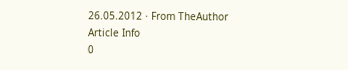26.05.2012 · From TheAuthor
Article Info
0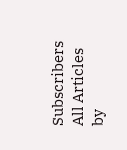Subscribers
All Articles by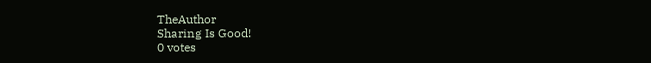TheAuthor
Sharing Is Good!
0 votes